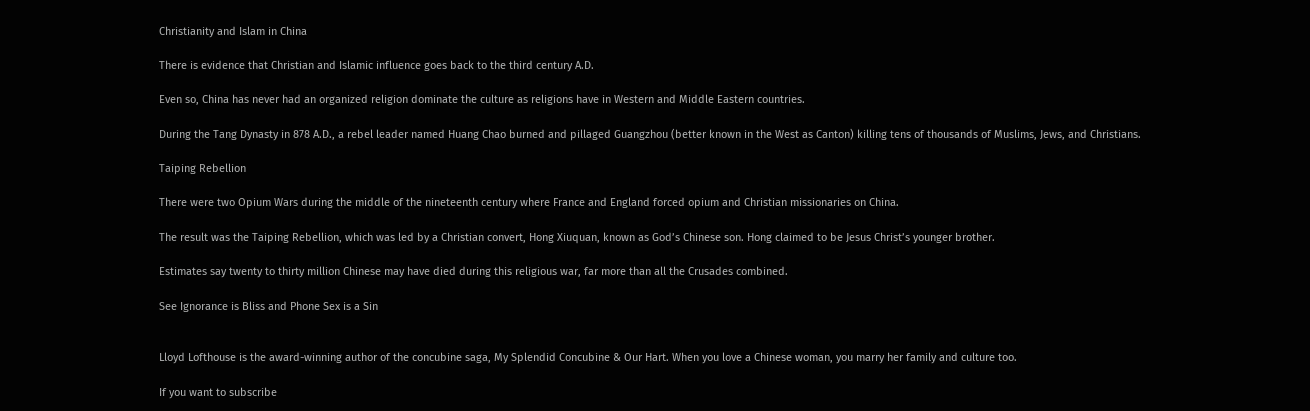Christianity and Islam in China

There is evidence that Christian and Islamic influence goes back to the third century A.D.

Even so, China has never had an organized religion dominate the culture as religions have in Western and Middle Eastern countries.

During the Tang Dynasty in 878 A.D., a rebel leader named Huang Chao burned and pillaged Guangzhou (better known in the West as Canton) killing tens of thousands of Muslims, Jews, and Christians.

Taiping Rebellion

There were two Opium Wars during the middle of the nineteenth century where France and England forced opium and Christian missionaries on China.

The result was the Taiping Rebellion, which was led by a Christian convert, Hong Xiuquan, known as God’s Chinese son. Hong claimed to be Jesus Christ’s younger brother.

Estimates say twenty to thirty million Chinese may have died during this religious war, far more than all the Crusades combined.

See Ignorance is Bliss and Phone Sex is a Sin


Lloyd Lofthouse is the award-winning author of the concubine saga, My Splendid Concubine & Our Hart. When you love a Chinese woman, you marry her family and culture too.

If you want to subscribe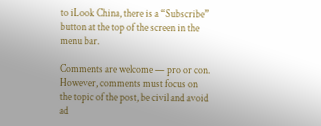to iLook China, there is a “Subscribe” button at the top of the screen in the menu bar.

Comments are welcome — pro or con. However, comments must focus on the topic of the post, be civil and avoid ad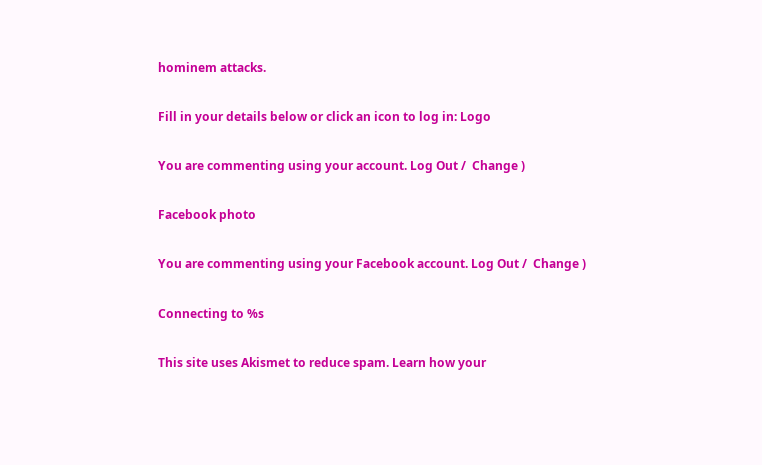hominem attacks.

Fill in your details below or click an icon to log in: Logo

You are commenting using your account. Log Out /  Change )

Facebook photo

You are commenting using your Facebook account. Log Out /  Change )

Connecting to %s

This site uses Akismet to reduce spam. Learn how your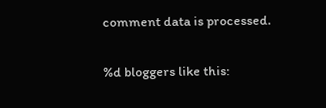comment data is processed.

%d bloggers like this: